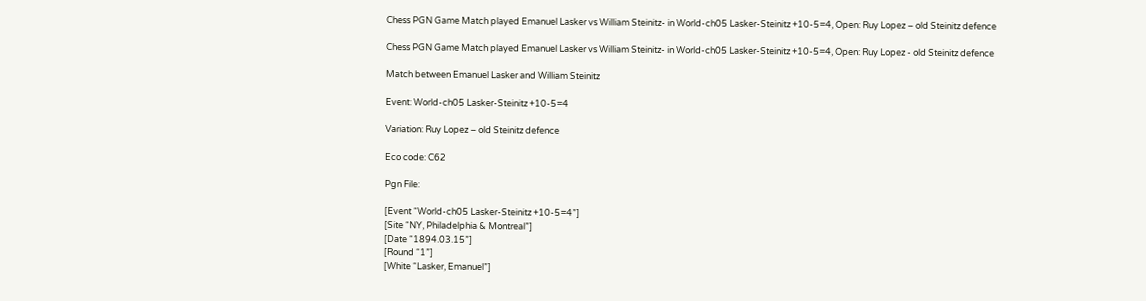Chess PGN Game Match played Emanuel Lasker vs William Steinitz- in World-ch05 Lasker-Steinitz +10-5=4, Open: Ruy Lopez – old Steinitz defence

Chess PGN Game Match played Emanuel Lasker vs William Steinitz- in World-ch05 Lasker-Steinitz +10-5=4, Open: Ruy Lopez - old Steinitz defence

Match between Emanuel Lasker and William Steinitz

Event: World-ch05 Lasker-Steinitz +10-5=4

Variation: Ruy Lopez – old Steinitz defence

Eco code: C62

Pgn File:

[Event “World-ch05 Lasker-Steinitz +10-5=4”]
[Site “NY, Philadelphia & Montreal”]
[Date “1894.03.15”]
[Round “1”]
[White “Lasker, Emanuel”]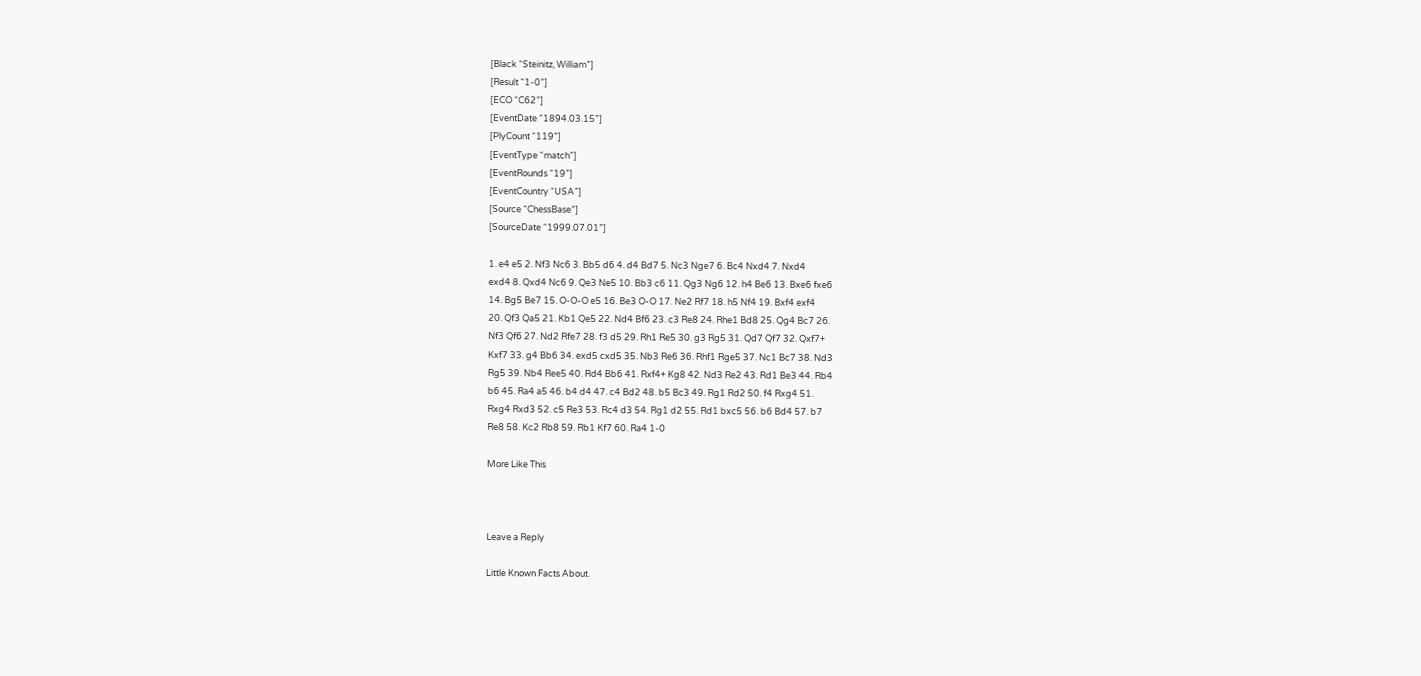[Black “Steinitz, William”]
[Result “1-0”]
[ECO “C62”]
[EventDate “1894.03.15”]
[PlyCount “119”]
[EventType “match”]
[EventRounds “19”]
[EventCountry “USA”]
[Source “ChessBase”]
[SourceDate “1999.07.01”]

1. e4 e5 2. Nf3 Nc6 3. Bb5 d6 4. d4 Bd7 5. Nc3 Nge7 6. Bc4 Nxd4 7. Nxd4
exd4 8. Qxd4 Nc6 9. Qe3 Ne5 10. Bb3 c6 11. Qg3 Ng6 12. h4 Be6 13. Bxe6 fxe6
14. Bg5 Be7 15. O-O-O e5 16. Be3 O-O 17. Ne2 Rf7 18. h5 Nf4 19. Bxf4 exf4
20. Qf3 Qa5 21. Kb1 Qe5 22. Nd4 Bf6 23. c3 Re8 24. Rhe1 Bd8 25. Qg4 Bc7 26.
Nf3 Qf6 27. Nd2 Rfe7 28. f3 d5 29. Rh1 Re5 30. g3 Rg5 31. Qd7 Qf7 32. Qxf7+
Kxf7 33. g4 Bb6 34. exd5 cxd5 35. Nb3 Re6 36. Rhf1 Rge5 37. Nc1 Bc7 38. Nd3
Rg5 39. Nb4 Ree5 40. Rd4 Bb6 41. Rxf4+ Kg8 42. Nd3 Re2 43. Rd1 Be3 44. Rb4
b6 45. Ra4 a5 46. b4 d4 47. c4 Bd2 48. b5 Bc3 49. Rg1 Rd2 50. f4 Rxg4 51.
Rxg4 Rxd3 52. c5 Re3 53. Rc4 d3 54. Rg1 d2 55. Rd1 bxc5 56. b6 Bd4 57. b7
Re8 58. Kc2 Rb8 59. Rb1 Kf7 60. Ra4 1-0

More Like This



Leave a Reply

Little Known Facts About.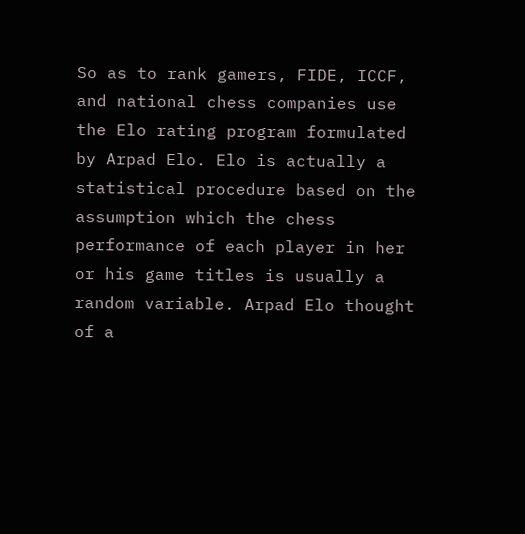So as to rank gamers, FIDE, ICCF, and national chess companies use the Elo rating program formulated by Arpad Elo. Elo is actually a statistical procedure based on the assumption which the chess performance of each player in her or his game titles is usually a random variable. Arpad Elo thought of a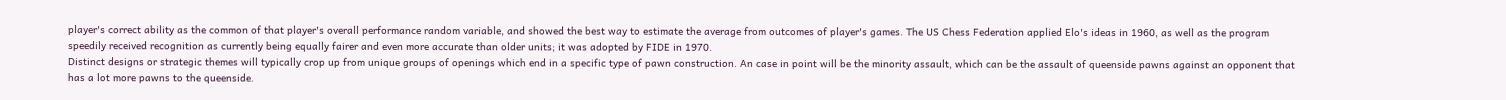player's correct ability as the common of that player's overall performance random variable, and showed the best way to estimate the average from outcomes of player's games. The US Chess Federation applied Elo's ideas in 1960, as well as the program speedily received recognition as currently being equally fairer and even more accurate than older units; it was adopted by FIDE in 1970.
Distinct designs or strategic themes will typically crop up from unique groups of openings which end in a specific type of pawn construction. An case in point will be the minority assault, which can be the assault of queenside pawns against an opponent that has a lot more pawns to the queenside.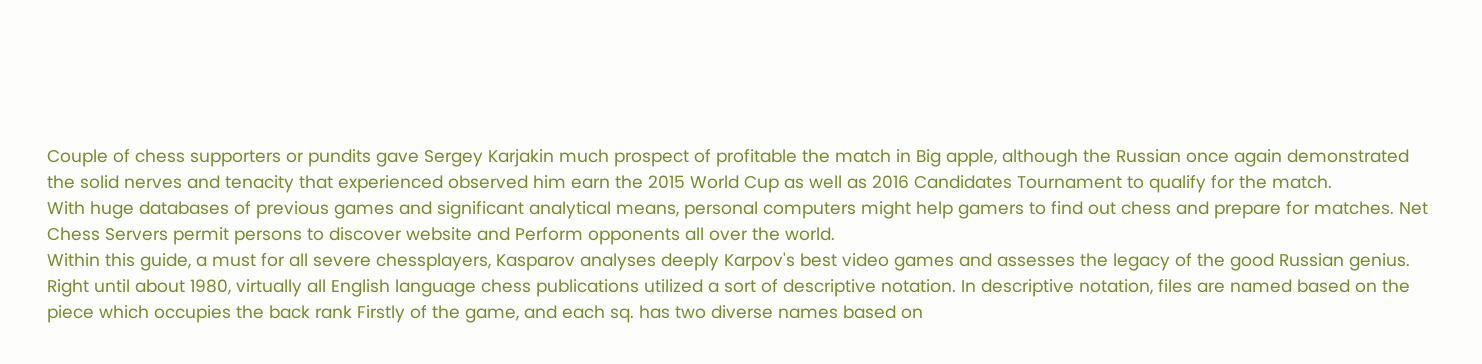Couple of chess supporters or pundits gave Sergey Karjakin much prospect of profitable the match in Big apple, although the Russian once again demonstrated the solid nerves and tenacity that experienced observed him earn the 2015 World Cup as well as 2016 Candidates Tournament to qualify for the match.
With huge databases of previous games and significant analytical means, personal computers might help gamers to find out chess and prepare for matches. Net Chess Servers permit persons to discover website and Perform opponents all over the world.
Within this guide, a must for all severe chessplayers, Kasparov analyses deeply Karpov's best video games and assesses the legacy of the good Russian genius.
Right until about 1980, virtually all English language chess publications utilized a sort of descriptive notation. In descriptive notation, files are named based on the piece which occupies the back rank Firstly of the game, and each sq. has two diverse names based on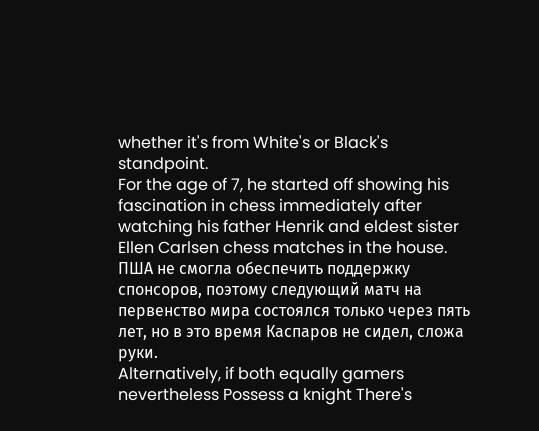whether it's from White's or Black's standpoint.
For the age of 7, he started off showing his fascination in chess immediately after watching his father Henrik and eldest sister Ellen Carlsen chess matches in the house.
ПША не смогла обеспечить поддержку спонсоров, поэтому следующий матч на первенство мира состоялся только через пять лет, но в это время Каспаров не сидел, сложа руки.
Alternatively, if both equally gamers nevertheless Possess a knight There's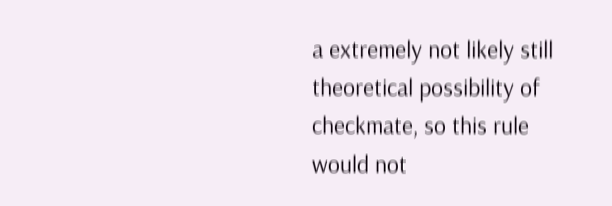a extremely not likely still theoretical possibility of checkmate, so this rule would not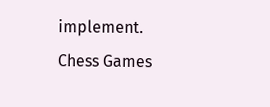implement.
Chess Games